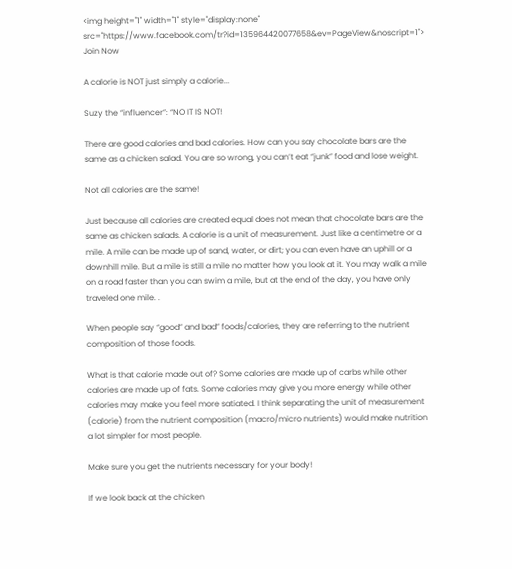<img height="1" width="1" style="display:none" src="https://www.facebook.com/tr?id=135964420077658&ev=PageView&noscript=1">
Join Now

A calorie is NOT just simply a calorie...

Suzy the “influencer”: “NO IT IS NOT!

There are good calories and bad calories. How can you say chocolate bars are the same as a chicken salad. You are so wrong, you can’t eat “junk” food and lose weight.

Not all calories are the same!

Just because all calories are created equal does not mean that chocolate bars are the same as chicken salads. A calorie is a unit of measurement. Just like a centimetre or a mile. A mile can be made up of sand, water, or dirt; you can even have an uphill or a downhill mile. But a mile is still a mile no matter how you look at it. You may walk a mile on a road faster than you can swim a mile, but at the end of the day, you have only traveled one mile. .

When people say “good” and bad” foods/calories, they are referring to the nutrient composition of those foods.

What is that calorie made out of? Some calories are made up of carbs while other calories are made up of fats. Some calories may give you more energy while other calories may make you feel more satiated. I think separating the unit of measurement (calorie) from the nutrient composition (macro/micro nutrients) would make nutrition a lot simpler for most people.

Make sure you get the nutrients necessary for your body!

If we look back at the chicken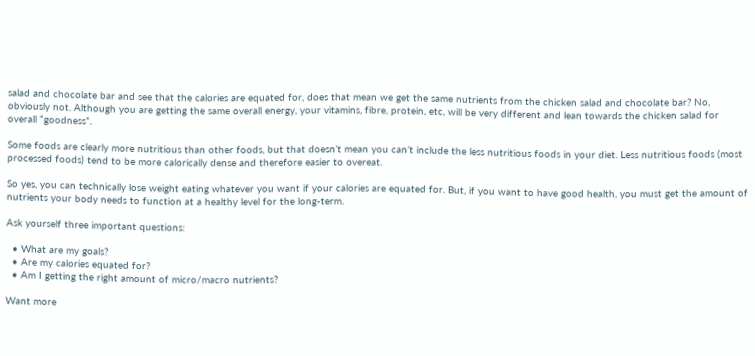salad and chocolate bar and see that the calories are equated for, does that mean we get the same nutrients from the chicken salad and chocolate bar? No, obviously not. Although you are getting the same overall energy, your vitamins, fibre, protein, etc, will be very different and lean towards the chicken salad for overall “goodness”.

Some foods are clearly more nutritious than other foods, but that doesn’t mean you can’t include the less nutritious foods in your diet. Less nutritious foods (most processed foods) tend to be more calorically dense and therefore easier to overeat.

So yes, you can technically lose weight eating whatever you want if your calories are equated for. But, if you want to have good health, you must get the amount of nutrients your body needs to function at a healthy level for the long-term.

Ask yourself three important questions:

  • What are my goals?
  • Are my calories equated for?
  • Am I getting the right amount of micro/macro nutrients?

Want more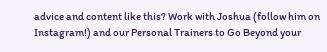advice and content like this? Work with Joshua (follow him on Instagram!) and our Personal Trainers to Go Beyond your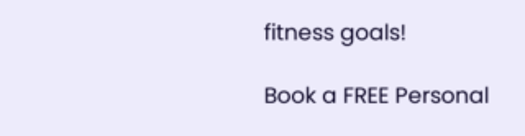fitness goals!

Book a FREE Personal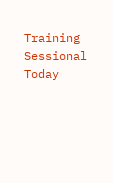Training Sessional Today